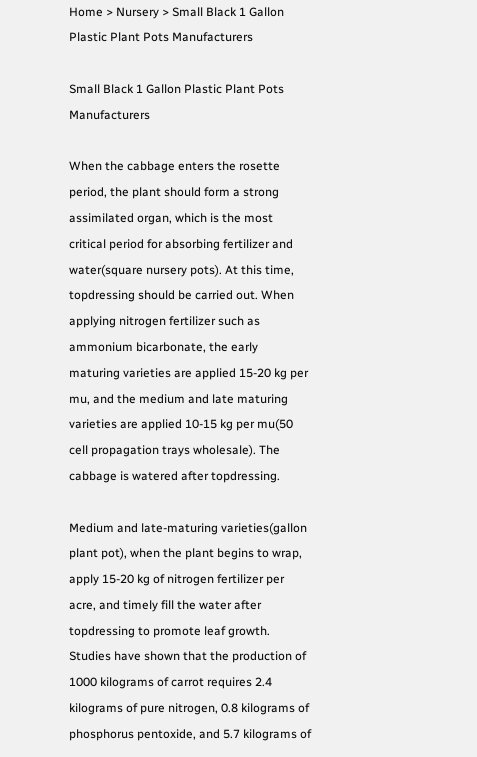Home > Nursery > Small Black 1 Gallon Plastic Plant Pots Manufacturers

Small Black 1 Gallon Plastic Plant Pots Manufacturers

When the cabbage enters the rosette period, the plant should form a strong assimilated organ, which is the most critical period for absorbing fertilizer and water(square nursery pots). At this time, topdressing should be carried out. When applying nitrogen fertilizer such as ammonium bicarbonate, the early maturing varieties are applied 15-20 kg per mu, and the medium and late maturing varieties are applied 10-15 kg per mu(50 cell propagation trays wholesale). The cabbage is watered after topdressing.

Medium and late-maturing varieties(gallon plant pot), when the plant begins to wrap, apply 15-20 kg of nitrogen fertilizer per acre, and timely fill the water after topdressing to promote leaf growth. Studies have shown that the production of 1000 kilograms of carrot requires 2.4 kilograms of pure nitrogen, 0.8 kilograms of phosphorus pentoxide, and 5.7 kilograms of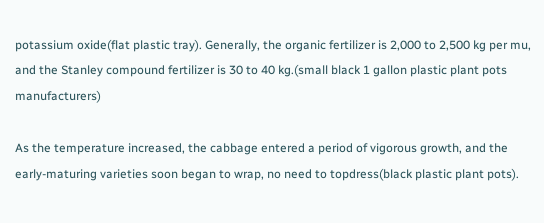potassium oxide(flat plastic tray). Generally, the organic fertilizer is 2,000 to 2,500 kg per mu, and the Stanley compound fertilizer is 30 to 40 kg.(small black 1 gallon plastic plant pots manufacturers)

As the temperature increased, the cabbage entered a period of vigorous growth, and the early-maturing varieties soon began to wrap, no need to topdress(black plastic plant pots).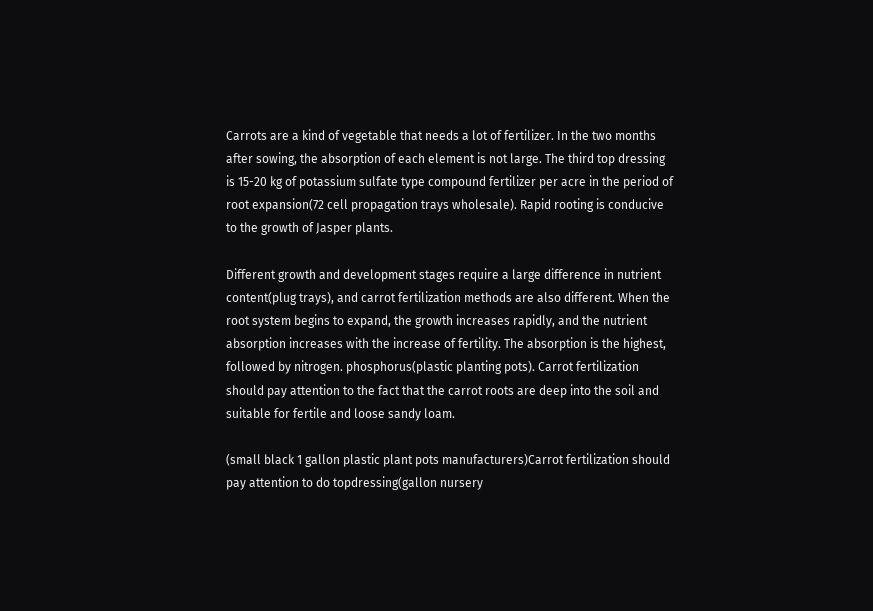Carrots are a kind of vegetable that needs a lot of fertilizer. In the two months after sowing, the absorption of each element is not large. The third top dressing is 15-20 kg of potassium sulfate type compound fertilizer per acre in the period of root expansion(72 cell propagation trays wholesale). Rapid rooting is conducive to the growth of Jasper plants.

Different growth and development stages require a large difference in nutrient content(plug trays), and carrot fertilization methods are also different. When the root system begins to expand, the growth increases rapidly, and the nutrient absorption increases with the increase of fertility. The absorption is the highest, followed by nitrogen. phosphorus(plastic planting pots). Carrot fertilization should pay attention to the fact that the carrot roots are deep into the soil and suitable for fertile and loose sandy loam.

(small black 1 gallon plastic plant pots manufacturers)Carrot fertilization should pay attention to do topdressing(gallon nursery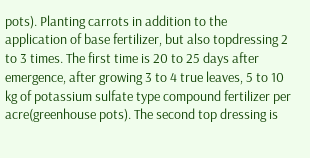pots). Planting carrots in addition to the application of base fertilizer, but also topdressing 2 to 3 times. The first time is 20 to 25 days after emergence, after growing 3 to 4 true leaves, 5 to 10 kg of potassium sulfate type compound fertilizer per acre(greenhouse pots). The second top dressing is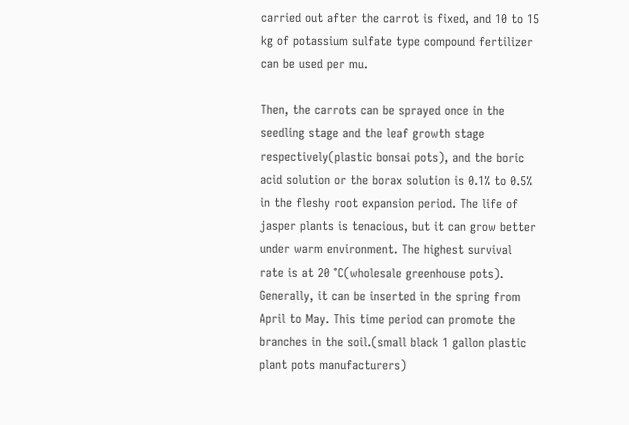carried out after the carrot is fixed, and 10 to 15 kg of potassium sulfate type compound fertilizer can be used per mu.

Then, the carrots can be sprayed once in the seedling stage and the leaf growth stage respectively(plastic bonsai pots), and the boric acid solution or the borax solution is 0.1% to 0.5% in the fleshy root expansion period. The life of jasper plants is tenacious, but it can grow better under warm environment. The highest survival rate is at 20 °C(wholesale greenhouse pots). Generally, it can be inserted in the spring from April to May. This time period can promote the branches in the soil.(small black 1 gallon plastic plant pots manufacturers)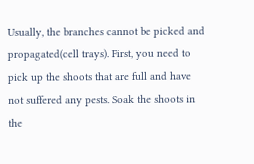Usually, the branches cannot be picked and propagated(cell trays). First, you need to pick up the shoots that are full and have not suffered any pests. Soak the shoots in the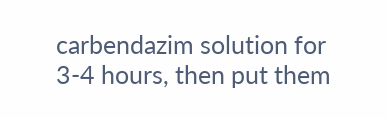carbendazim solution for 3-4 hours, then put them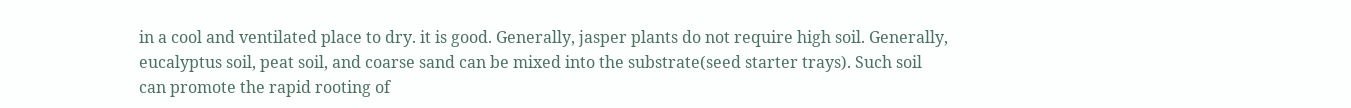in a cool and ventilated place to dry. it is good. Generally, jasper plants do not require high soil. Generally, eucalyptus soil, peat soil, and coarse sand can be mixed into the substrate(seed starter trays). Such soil can promote the rapid rooting of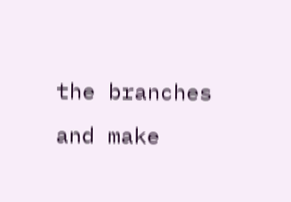the branches and make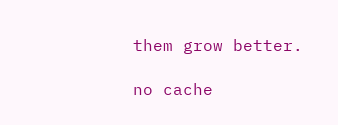them grow better.

no cache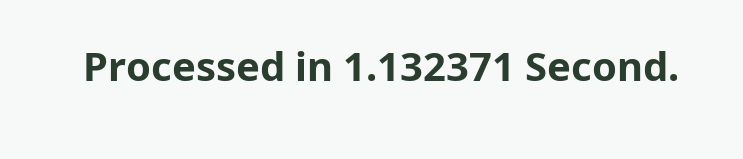Processed in 1.132371 Second.